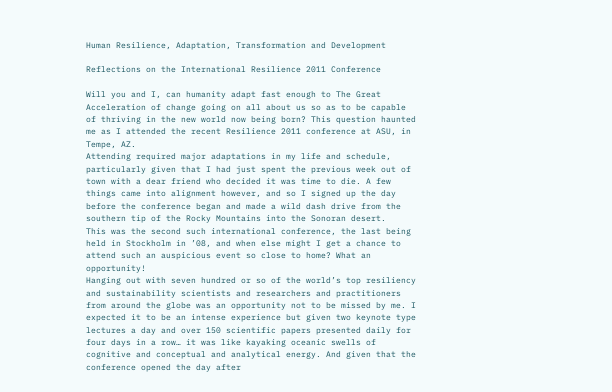Human Resilience, Adaptation, Transformation and Development

Reflections on the International Resilience 2011 Conference

Will you and I, can humanity adapt fast enough to The Great Acceleration of change going on all about us so as to be capable of thriving in the new world now being born? This question haunted me as I attended the recent Resilience 2011 conference at ASU, in Tempe, AZ.
Attending required major adaptations in my life and schedule, particularly given that I had just spent the previous week out of town with a dear friend who decided it was time to die. A few things came into alignment however, and so I signed up the day before the conference began and made a wild dash drive from the southern tip of the Rocky Mountains into the Sonoran desert.
This was the second such international conference, the last being held in Stockholm in ’08, and when else might I get a chance to attend such an auspicious event so close to home? What an opportunity!
Hanging out with seven hundred or so of the world’s top resiliency and sustainability scientists and researchers and practitioners from around the globe was an opportunity not to be missed by me. I expected it to be an intense experience but given two keynote type lectures a day and over 150 scientific papers presented daily for four days in a row… it was like kayaking oceanic swells of cognitive and conceptual and analytical energy. And given that the conference opened the day after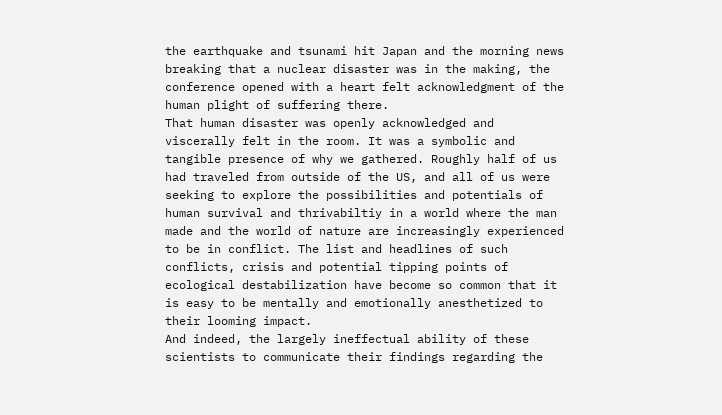the earthquake and tsunami hit Japan and the morning news breaking that a nuclear disaster was in the making, the conference opened with a heart felt acknowledgment of the human plight of suffering there.
That human disaster was openly acknowledged and viscerally felt in the room. It was a symbolic and tangible presence of why we gathered. Roughly half of us had traveled from outside of the US, and all of us were seeking to explore the possibilities and potentials of human survival and thrivabiltiy in a world where the man made and the world of nature are increasingly experienced to be in conflict. The list and headlines of such conflicts, crisis and potential tipping points of ecological destabilization have become so common that it is easy to be mentally and emotionally anesthetized to their looming impact.
And indeed, the largely ineffectual ability of these scientists to communicate their findings regarding the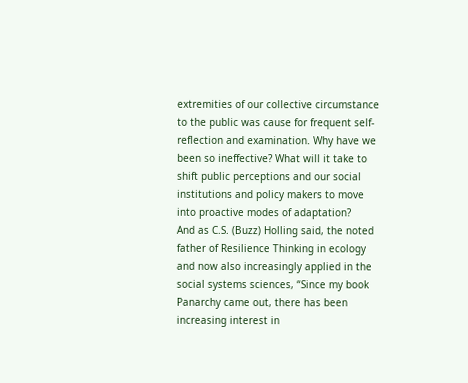extremities of our collective circumstance to the public was cause for frequent self-reflection and examination. Why have we been so ineffective? What will it take to shift public perceptions and our social institutions and policy makers to move into proactive modes of adaptation?
And as C.S. (Buzz) Holling said, the noted father of Resilience Thinking in ecology and now also increasingly applied in the social systems sciences, “Since my book Panarchy came out, there has been increasing interest in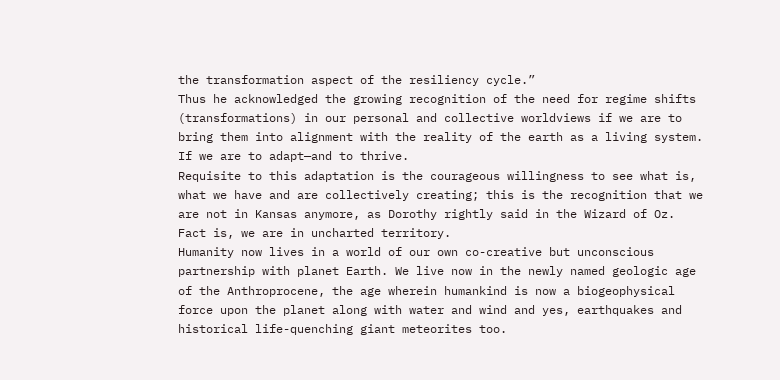the transformation aspect of the resiliency cycle.”
Thus he acknowledged the growing recognition of the need for regime shifts (transformations) in our personal and collective worldviews if we are to bring them into alignment with the reality of the earth as a living system. If we are to adapt—and to thrive.
Requisite to this adaptation is the courageous willingness to see what is, what we have and are collectively creating; this is the recognition that we are not in Kansas anymore, as Dorothy rightly said in the Wizard of Oz. Fact is, we are in uncharted territory.
Humanity now lives in a world of our own co-creative but unconscious  partnership with planet Earth. We live now in the newly named geologic age of the Anthroprocene, the age wherein humankind is now a biogeophysical force upon the planet along with water and wind and yes, earthquakes and historical life-quenching giant meteorites too.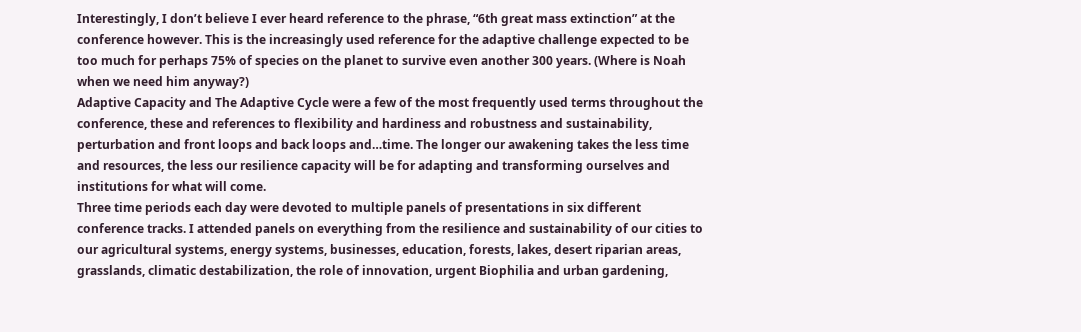Interestingly, I don’t believe I ever heard reference to the phrase, “6th great mass extinction” at the conference however. This is the increasingly used reference for the adaptive challenge expected to be too much for perhaps 75% of species on the planet to survive even another 300 years. (Where is Noah when we need him anyway?)
Adaptive Capacity and The Adaptive Cycle were a few of the most frequently used terms throughout the conference, these and references to flexibility and hardiness and robustness and sustainability, perturbation and front loops and back loops and…time. The longer our awakening takes the less time and resources, the less our resilience capacity will be for adapting and transforming ourselves and institutions for what will come.
Three time periods each day were devoted to multiple panels of presentations in six different conference tracks. I attended panels on everything from the resilience and sustainability of our cities to our agricultural systems, energy systems, businesses, education, forests, lakes, desert riparian areas, grasslands, climatic destabilization, the role of innovation, urgent Biophilia and urban gardening,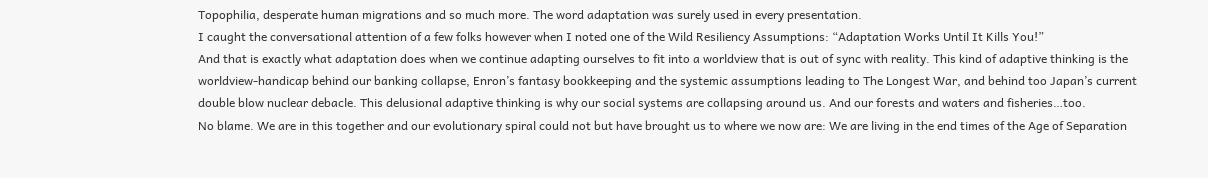Topophilia, desperate human migrations and so much more. The word adaptation was surely used in every presentation.
I caught the conversational attention of a few folks however when I noted one of the Wild Resiliency Assumptions: “Adaptation Works Until It Kills You!”
And that is exactly what adaptation does when we continue adapting ourselves to fit into a worldview that is out of sync with reality. This kind of adaptive thinking is the worldview-handicap behind our banking collapse, Enron’s fantasy bookkeeping and the systemic assumptions leading to The Longest War, and behind too Japan’s current double blow nuclear debacle. This delusional adaptive thinking is why our social systems are collapsing around us. And our forests and waters and fisheries…too.
No blame. We are in this together and our evolutionary spiral could not but have brought us to where we now are: We are living in the end times of the Age of Separation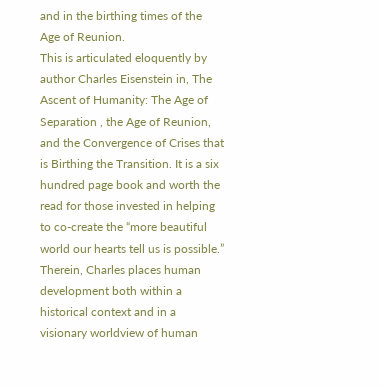and in the birthing times of the Age of Reunion.
This is articulated eloquently by author Charles Eisenstein in, The Ascent of Humanity: The Age of Separation , the Age of Reunion, and the Convergence of Crises that is Birthing the Transition. It is a six hundred page book and worth the read for those invested in helping to co-create the “more beautiful world our hearts tell us is possible.” Therein, Charles places human development both within a historical context and in a visionary worldview of human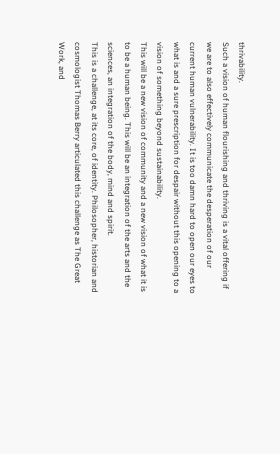thrivability.
Such a vision of human flourishing and thriving is a vital offering if we are to also effectively communicate the desperation of our current human vulnerability. It is too damn hard to open our eyes to what is and a sure prescription for despair without this opening to a vision of something beyond sustainability.
This will be a new vision of community and a new vision of what it is to be a human being. This will be an integration of the arts and the sciences, an integration of the body, mind and spirit.
This is a challenge, at its core, of identity. Philosopher, historian and cosmologist Thomas Berry articulated this challenge as The Great Work, and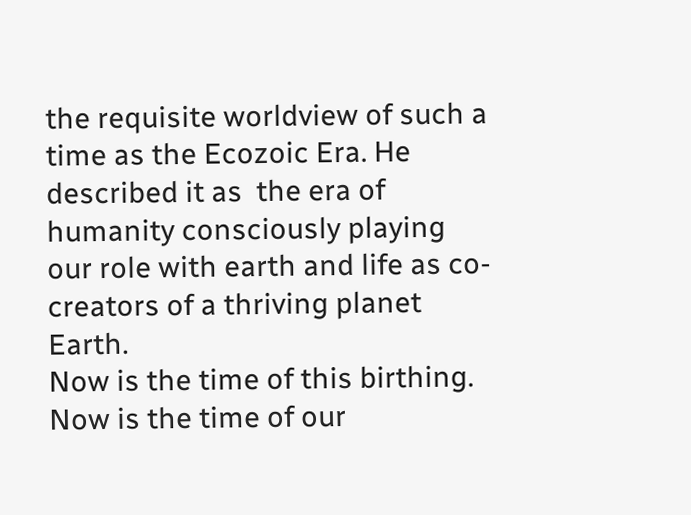the requisite worldview of such a time as the Ecozoic Era. He described it as  the era of humanity consciously playing our role with earth and life as co-creators of a thriving planet Earth.
Now is the time of this birthing. Now is the time of our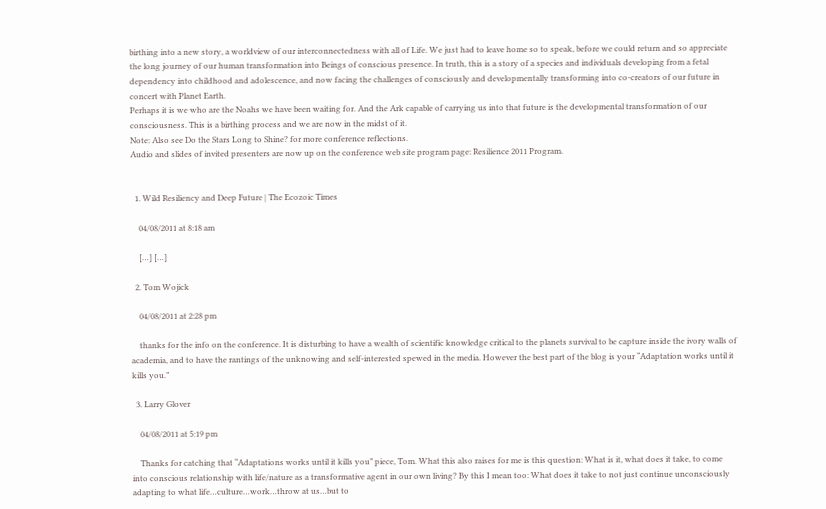birthing into a new story, a worldview of our interconnectedness with all of Life. We just had to leave home so to speak, before we could return and so appreciate the long journey of our human transformation into Beings of conscious presence. In truth, this is a story of a species and individuals developing from a fetal dependency into childhood and adolescence, and now facing the challenges of consciously and developmentally transforming into co-creators of our future in concert with Planet Earth.
Perhaps it is we who are the Noahs we have been waiting for. And the Ark capable of carrying us into that future is the developmental transformation of our consciousness. This is a birthing process and we are now in the midst of it.
Note: Also see Do the Stars Long to Shine? for more conference reflections.
Audio and slides of invited presenters are now up on the conference web site program page: Resilience 2011 Program.


  1. Wild Resiliency and Deep Future | The Ecozoic Times

    04/08/2011 at 8:18 am

    […] […]

  2. Tom Wojick

    04/08/2011 at 2:28 pm

    thanks for the info on the conference. It is disturbing to have a wealth of scientific knowledge critical to the planets survival to be capture inside the ivory walls of academia, and to have the rantings of the unknowing and self-interested spewed in the media. However the best part of the blog is your “Adaptation works until it kills you.”

  3. Larry Glover

    04/08/2011 at 5:19 pm

    Thanks for catching that “Adaptations works until it kills you” piece, Tom. What this also raises for me is this question: What is it, what does it take, to come into conscious relationship with life/nature as a transformative agent in our own living? By this I mean too: What does it take to not just continue unconsciously adapting to what life…culture…work…throw at us…but to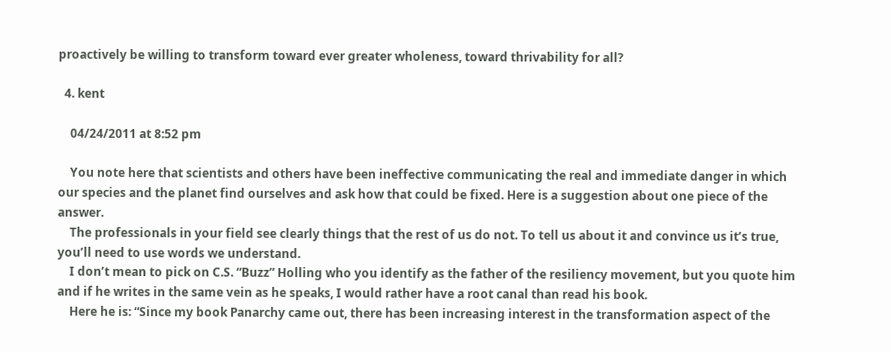proactively be willing to transform toward ever greater wholeness, toward thrivability for all?

  4. kent

    04/24/2011 at 8:52 pm

    You note here that scientists and others have been ineffective communicating the real and immediate danger in which our species and the planet find ourselves and ask how that could be fixed. Here is a suggestion about one piece of the answer.
    The professionals in your field see clearly things that the rest of us do not. To tell us about it and convince us it’s true, you’ll need to use words we understand.
    I don’t mean to pick on C.S. “Buzz” Holling who you identify as the father of the resiliency movement, but you quote him and if he writes in the same vein as he speaks, I would rather have a root canal than read his book.
    Here he is: “Since my book Panarchy came out, there has been increasing interest in the transformation aspect of the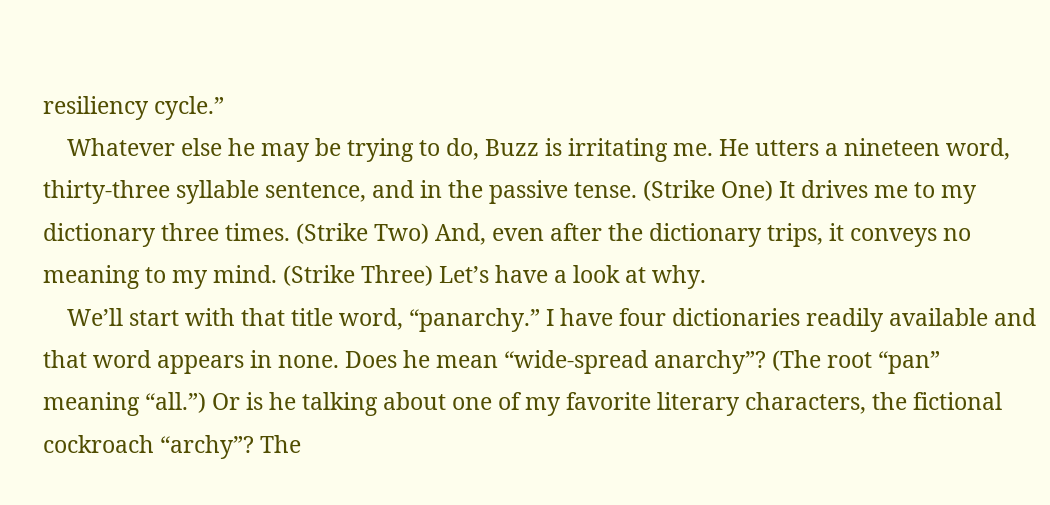resiliency cycle.”
    Whatever else he may be trying to do, Buzz is irritating me. He utters a nineteen word, thirty-three syllable sentence, and in the passive tense. (Strike One) It drives me to my dictionary three times. (Strike Two) And, even after the dictionary trips, it conveys no meaning to my mind. (Strike Three) Let’s have a look at why.
    We’ll start with that title word, “panarchy.” I have four dictionaries readily available and that word appears in none. Does he mean “wide-spread anarchy”? (The root “pan” meaning “all.”) Or is he talking about one of my favorite literary characters, the fictional cockroach “archy”? The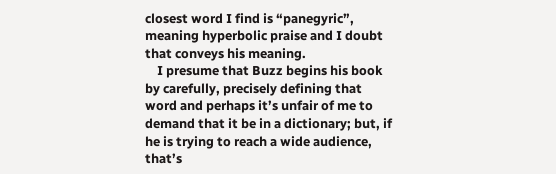closest word I find is “panegyric”, meaning hyperbolic praise and I doubt that conveys his meaning.
    I presume that Buzz begins his book by carefully, precisely defining that word and perhaps it’s unfair of me to demand that it be in a dictionary; but, if he is trying to reach a wide audience, that’s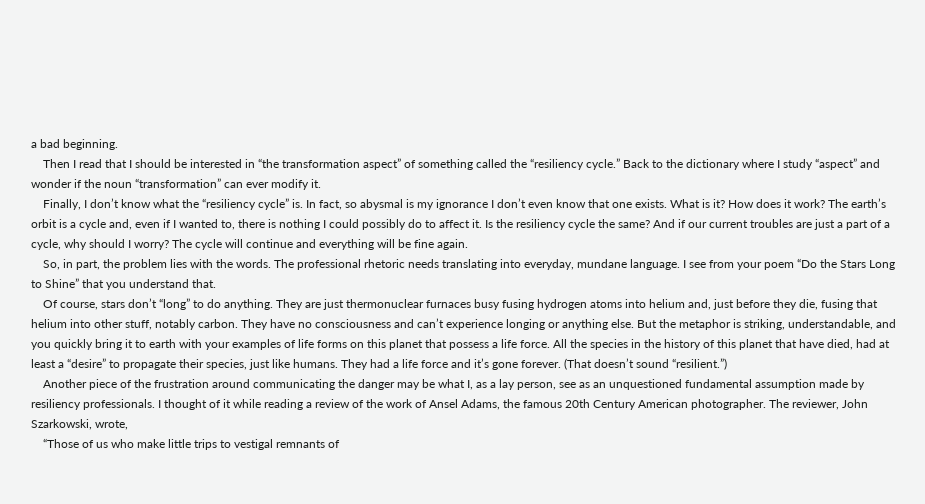a bad beginning.
    Then I read that I should be interested in “the transformation aspect” of something called the “resiliency cycle.” Back to the dictionary where I study “aspect” and wonder if the noun “transformation” can ever modify it.
    Finally, I don’t know what the “resiliency cycle” is. In fact, so abysmal is my ignorance I don’t even know that one exists. What is it? How does it work? The earth’s orbit is a cycle and, even if I wanted to, there is nothing I could possibly do to affect it. Is the resiliency cycle the same? And if our current troubles are just a part of a cycle, why should I worry? The cycle will continue and everything will be fine again.
    So, in part, the problem lies with the words. The professional rhetoric needs translating into everyday, mundane language. I see from your poem “Do the Stars Long to Shine” that you understand that.
    Of course, stars don’t “long” to do anything. They are just thermonuclear furnaces busy fusing hydrogen atoms into helium and, just before they die, fusing that helium into other stuff, notably carbon. They have no consciousness and can’t experience longing or anything else. But the metaphor is striking, understandable, and you quickly bring it to earth with your examples of life forms on this planet that possess a life force. All the species in the history of this planet that have died, had at least a “desire” to propagate their species, just like humans. They had a life force and it’s gone forever. (That doesn’t sound “resilient.”)
    Another piece of the frustration around communicating the danger may be what I, as a lay person, see as an unquestioned fundamental assumption made by resiliency professionals. I thought of it while reading a review of the work of Ansel Adams, the famous 20th Century American photographer. The reviewer, John Szarkowski, wrote,
    “Those of us who make little trips to vestigal remnants of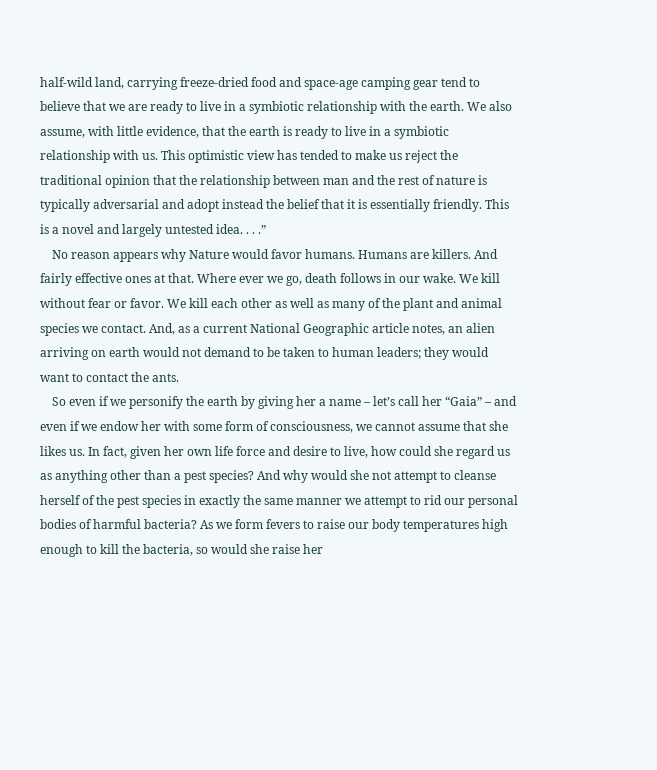half-wild land, carrying freeze-dried food and space-age camping gear tend to believe that we are ready to live in a symbiotic relationship with the earth. We also assume, with little evidence, that the earth is ready to live in a symbiotic relationship with us. This optimistic view has tended to make us reject the traditional opinion that the relationship between man and the rest of nature is typically adversarial and adopt instead the belief that it is essentially friendly. This is a novel and largely untested idea. . . .”
    No reason appears why Nature would favor humans. Humans are killers. And fairly effective ones at that. Where ever we go, death follows in our wake. We kill without fear or favor. We kill each other as well as many of the plant and animal species we contact. And, as a current National Geographic article notes, an alien arriving on earth would not demand to be taken to human leaders; they would want to contact the ants.
    So even if we personify the earth by giving her a name – let’s call her “Gaia” – and even if we endow her with some form of consciousness, we cannot assume that she likes us. In fact, given her own life force and desire to live, how could she regard us as anything other than a pest species? And why would she not attempt to cleanse herself of the pest species in exactly the same manner we attempt to rid our personal bodies of harmful bacteria? As we form fevers to raise our body temperatures high enough to kill the bacteria, so would she raise her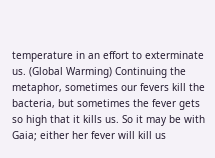temperature in an effort to exterminate us. (Global Warming) Continuing the metaphor, sometimes our fevers kill the bacteria, but sometimes the fever gets so high that it kills us. So it may be with Gaia; either her fever will kill us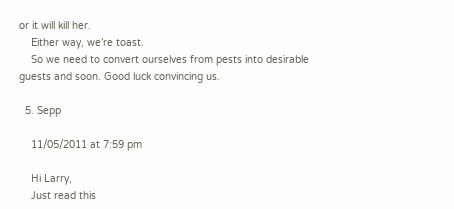or it will kill her.
    Either way, we’re toast.
    So we need to convert ourselves from pests into desirable guests and soon. Good luck convincing us.

  5. Sepp

    11/05/2011 at 7:59 pm

    Hi Larry,
    Just read this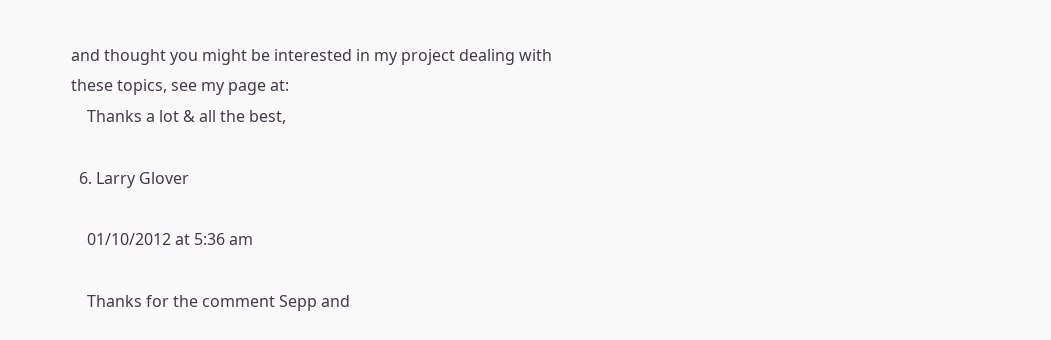and thought you might be interested in my project dealing with these topics, see my page at:
    Thanks a lot & all the best,

  6. Larry Glover

    01/10/2012 at 5:36 am

    Thanks for the comment Sepp and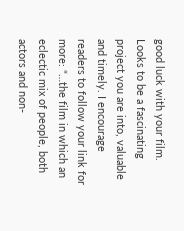good luck with your film. Looks to be a fascinating project you are into, valuable and timely. I encourage readers to follow your link for more: “…the film in which an eclectic mix of people, both actors and non-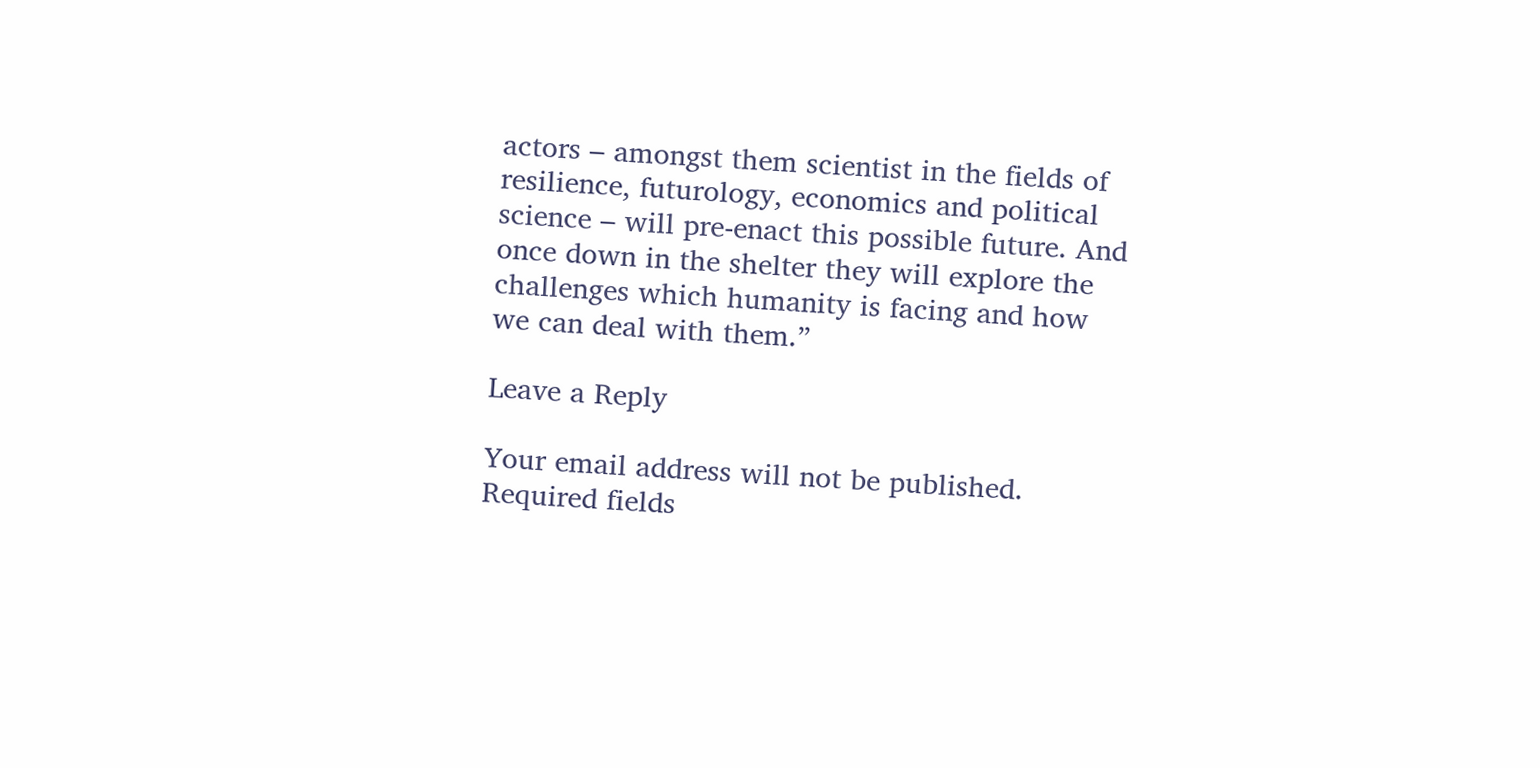actors – amongst them scientist in the fields of resilience, futurology, economics and political science – will pre-enact this possible future. And once down in the shelter they will explore the challenges which humanity is facing and how we can deal with them.”

Leave a Reply

Your email address will not be published. Required fields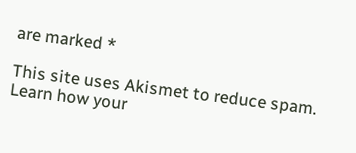are marked *

This site uses Akismet to reduce spam. Learn how your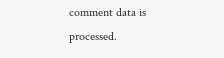comment data is processed.